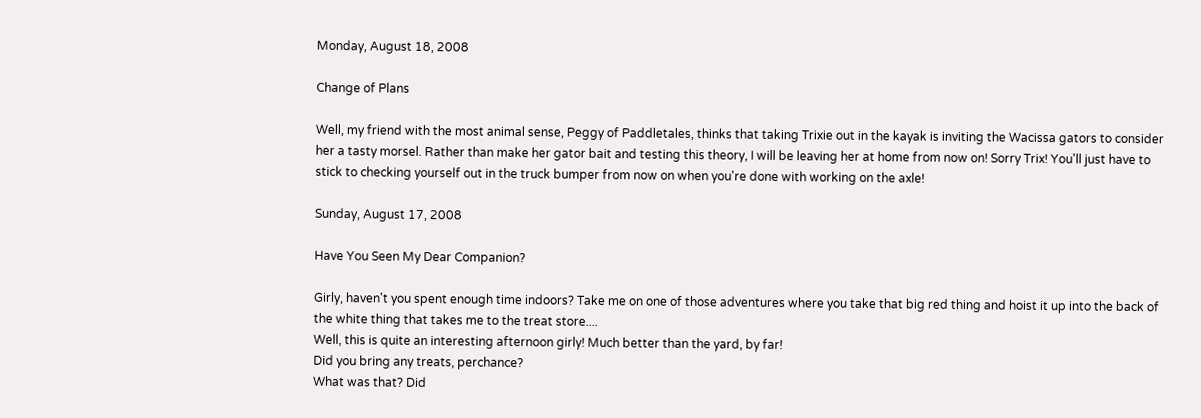Monday, August 18, 2008

Change of Plans

Well, my friend with the most animal sense, Peggy of Paddletales, thinks that taking Trixie out in the kayak is inviting the Wacissa gators to consider her a tasty morsel. Rather than make her gator bait and testing this theory, I will be leaving her at home from now on! Sorry Trix! You'll just have to stick to checking yourself out in the truck bumper from now on when you're done with working on the axle!

Sunday, August 17, 2008

Have You Seen My Dear Companion?

Girly, haven't you spent enough time indoors? Take me on one of those adventures where you take that big red thing and hoist it up into the back of the white thing that takes me to the treat store....
Well, this is quite an interesting afternoon girly! Much better than the yard, by far!
Did you bring any treats, perchance?
What was that? Did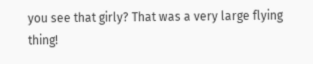you see that girly? That was a very large flying thing!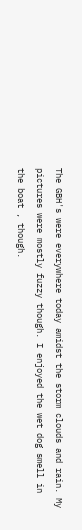The GBH's were everywhere today amidst the storm clouds and rain. My pictures were mostly fuzzy though. I enjoyed the wet dog smell in the boat , though.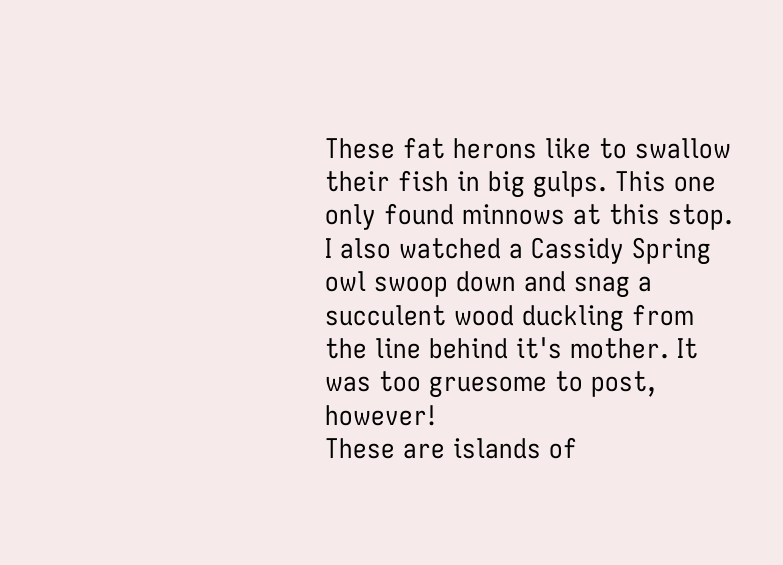These fat herons like to swallow their fish in big gulps. This one only found minnows at this stop. I also watched a Cassidy Spring owl swoop down and snag a succulent wood duckling from the line behind it's mother. It was too gruesome to post, however!
These are islands of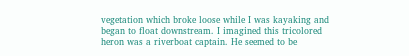vegetation which broke loose while I was kayaking and began to float downstream. I imagined this tricolored heron was a riverboat captain. He seemed to be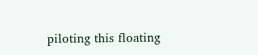piloting this floating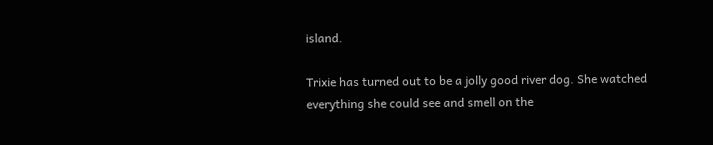island.

Trixie has turned out to be a jolly good river dog. She watched everything she could see and smell on the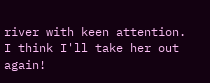river with keen attention. I think I'll take her out again!